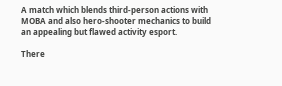A match which blends third-person actions with MOBA and also hero-shooter mechanics to build an appealing but flawed activity esport.

There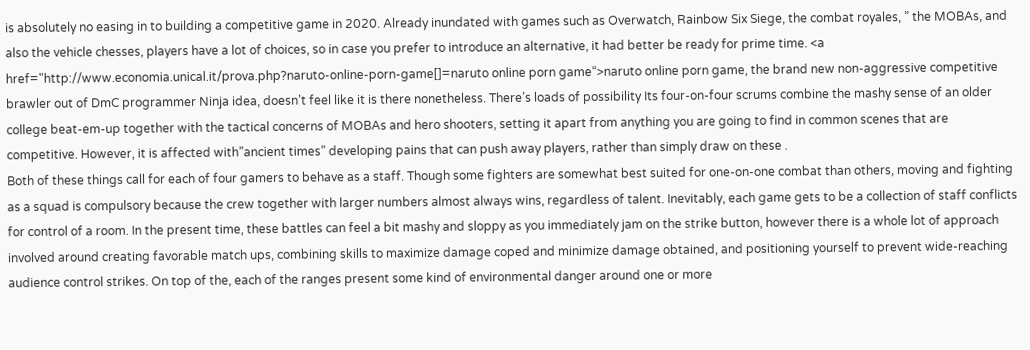is absolutely no easing in to building a competitive game in 2020. Already inundated with games such as Overwatch, Rainbow Six Siege, the combat royales, ” the MOBAs, and also the vehicle chesses, players have a lot of choices, so in case you prefer to introduce an alternative, it had better be ready for prime time. <a href="http://www.economia.unical.it/prova.php?naruto-online-porn-game[]=naruto online porn game“>naruto online porn game, the brand new non-aggressive competitive brawler out of DmC programmer Ninja idea, doesn’t feel like it is there nonetheless. There’s loads of possibility Its four-on-four scrums combine the mashy sense of an older college beat-em-up together with the tactical concerns of MOBAs and hero shooters, setting it apart from anything you are going to find in common scenes that are competitive. However, it is affected with”ancient times” developing pains that can push away players, rather than simply draw on these .
Both of these things call for each of four gamers to behave as a staff. Though some fighters are somewhat best suited for one-on-one combat than others, moving and fighting as a squad is compulsory because the crew together with larger numbers almost always wins, regardless of talent. Inevitably, each game gets to be a collection of staff conflicts for control of a room. In the present time, these battles can feel a bit mashy and sloppy as you immediately jam on the strike button, however there is a whole lot of approach involved around creating favorable match ups, combining skills to maximize damage coped and minimize damage obtained, and positioning yourself to prevent wide-reaching audience control strikes. On top of the, each of the ranges present some kind of environmental danger around one or more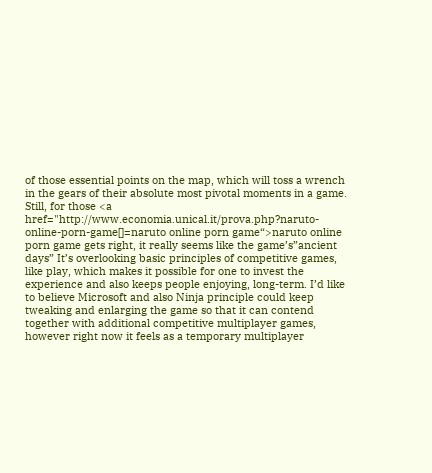of those essential points on the map, which will toss a wrench in the gears of their absolute most pivotal moments in a game.
Still, for those <a href="http://www.economia.unical.it/prova.php?naruto-online-porn-game[]=naruto online porn game“>naruto online porn game gets right, it really seems like the game’s”ancient days” It’s overlooking basic principles of competitive games, like play, which makes it possible for one to invest the experience and also keeps people enjoying, long-term. I’d like to believe Microsoft and also Ninja principle could keep tweaking and enlarging the game so that it can contend together with additional competitive multiplayer games, however right now it feels as a temporary multiplayer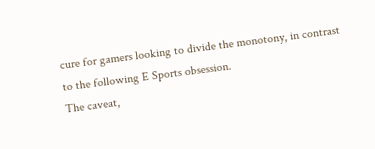cure for gamers looking to divide the monotony, in contrast to the following E Sports obsession.
The caveat,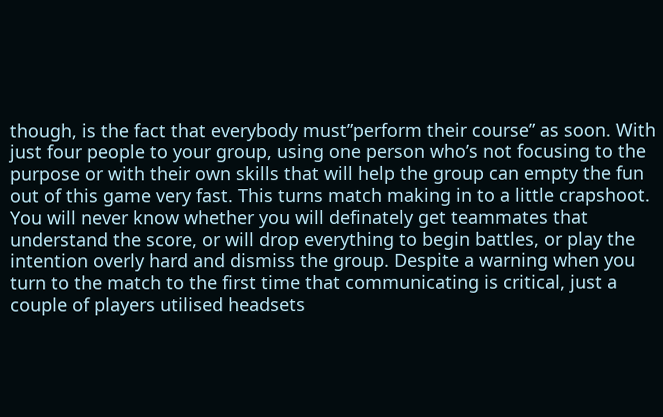though, is the fact that everybody must”perform their course” as soon. With just four people to your group, using one person who’s not focusing to the purpose or with their own skills that will help the group can empty the fun out of this game very fast. This turns match making in to a little crapshoot. You will never know whether you will definately get teammates that understand the score, or will drop everything to begin battles, or play the intention overly hard and dismiss the group. Despite a warning when you turn to the match to the first time that communicating is critical, just a couple of players utilised headsets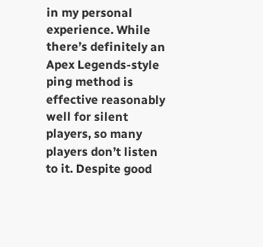in my personal experience. While there’s definitely an Apex Legends-style ping method is effective reasonably well for silent players, so many players don’t listen to it. Despite good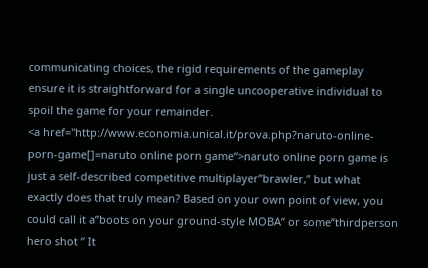communicating choices, the rigid requirements of the gameplay ensure it is straightforward for a single uncooperative individual to spoil the game for your remainder.
<a href="http://www.economia.unical.it/prova.php?naruto-online-porn-game[]=naruto online porn game“>naruto online porn game is just a self-described competitive multiplayer”brawler,” but what exactly does that truly mean? Based on your own point of view, you could call it a”boots on your ground-style MOBA” or some”thirdperson hero shot ” It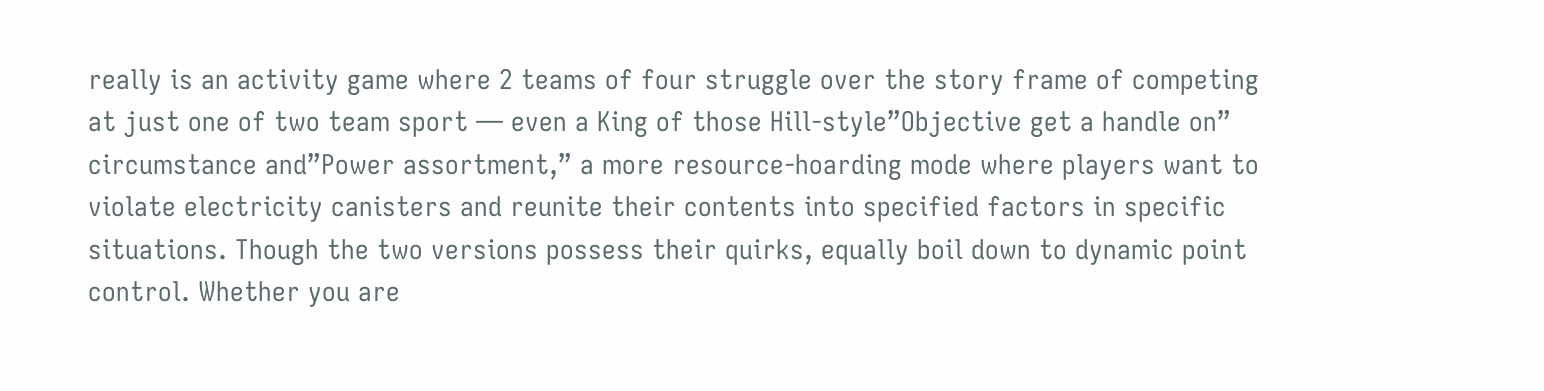really is an activity game where 2 teams of four struggle over the story frame of competing at just one of two team sport — even a King of those Hill-style”Objective get a handle on” circumstance and”Power assortment,” a more resource-hoarding mode where players want to violate electricity canisters and reunite their contents into specified factors in specific situations. Though the two versions possess their quirks, equally boil down to dynamic point control. Whether you are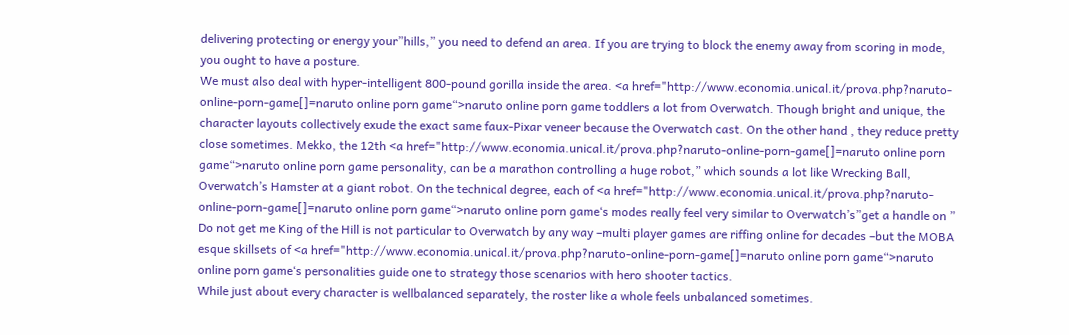delivering protecting or energy your”hills,” you need to defend an area. If you are trying to block the enemy away from scoring in mode, you ought to have a posture.
We must also deal with hyper-intelligent 800-pound gorilla inside the area. <a href="http://www.economia.unical.it/prova.php?naruto-online-porn-game[]=naruto online porn game“>naruto online porn game toddlers a lot from Overwatch. Though bright and unique, the character layouts collectively exude the exact same faux-Pixar veneer because the Overwatch cast. On the other hand , they reduce pretty close sometimes. Mekko, the 12th <a href="http://www.economia.unical.it/prova.php?naruto-online-porn-game[]=naruto online porn game“>naruto online porn game personality, can be a marathon controlling a huge robot,” which sounds a lot like Wrecking Ball, Overwatch’s Hamster at a giant robot. On the technical degree, each of <a href="http://www.economia.unical.it/prova.php?naruto-online-porn-game[]=naruto online porn game“>naruto online porn game‘s modes really feel very similar to Overwatch’s”get a handle on ” Do not get me King of the Hill is not particular to Overwatch by any way –multi player games are riffing online for decades –but the MOBA esque skillsets of <a href="http://www.economia.unical.it/prova.php?naruto-online-porn-game[]=naruto online porn game“>naruto online porn game‘s personalities guide one to strategy those scenarios with hero shooter tactics.
While just about every character is wellbalanced separately, the roster like a whole feels unbalanced sometimes.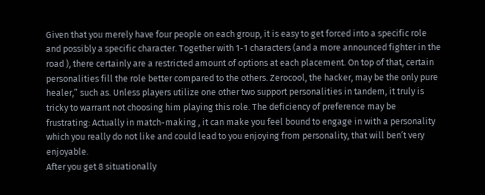Given that you merely have four people on each group, it is easy to get forced into a specific role and possibly a specific character. Together with 1-1 characters (and a more announced fighter in the road ), there certainly are a restricted amount of options at each placement. On top of that, certain personalities fill the role better compared to the others. Zerocool, the hacker, may be the only pure healer,” such as. Unless players utilize one other two support personalities in tandem, it truly is tricky to warrant not choosing him playing this role. The deficiency of preference may be frustrating: Actually in match-making , it can make you feel bound to engage in with a personality which you really do not like and could lead to you enjoying from personality, that will ben’t very enjoyable.
After you get 8 situationally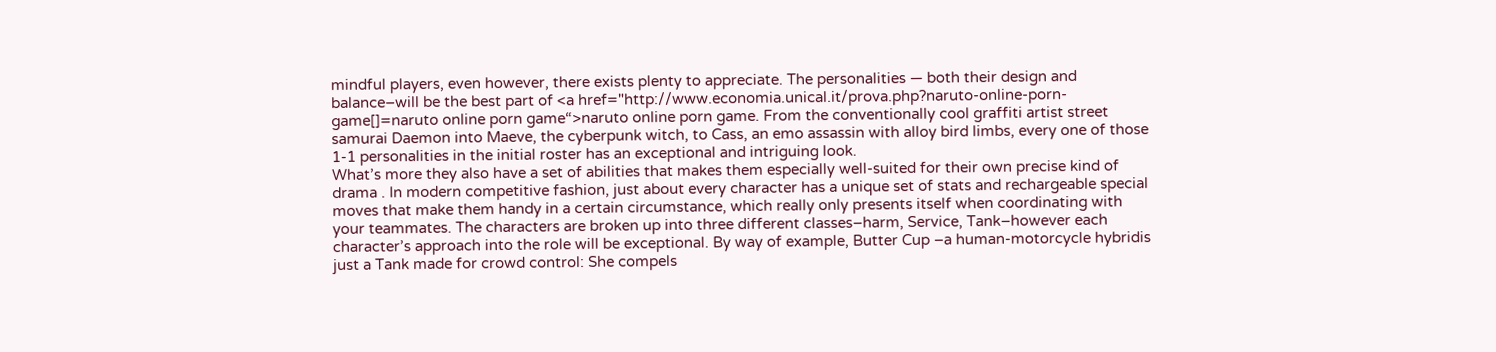mindful players, even however, there exists plenty to appreciate. The personalities — both their design and balance–will be the best part of <a href="http://www.economia.unical.it/prova.php?naruto-online-porn-game[]=naruto online porn game“>naruto online porn game. From the conventionally cool graffiti artist street samurai Daemon into Maeve, the cyberpunk witch, to Cass, an emo assassin with alloy bird limbs, every one of those 1-1 personalities in the initial roster has an exceptional and intriguing look.
What’s more they also have a set of abilities that makes them especially well-suited for their own precise kind of drama . In modern competitive fashion, just about every character has a unique set of stats and rechargeable special moves that make them handy in a certain circumstance, which really only presents itself when coordinating with your teammates. The characters are broken up into three different classes–harm, Service, Tank–however each character’s approach into the role will be exceptional. By way of example, Butter Cup –a human-motorcycle hybridis just a Tank made for crowd control: She compels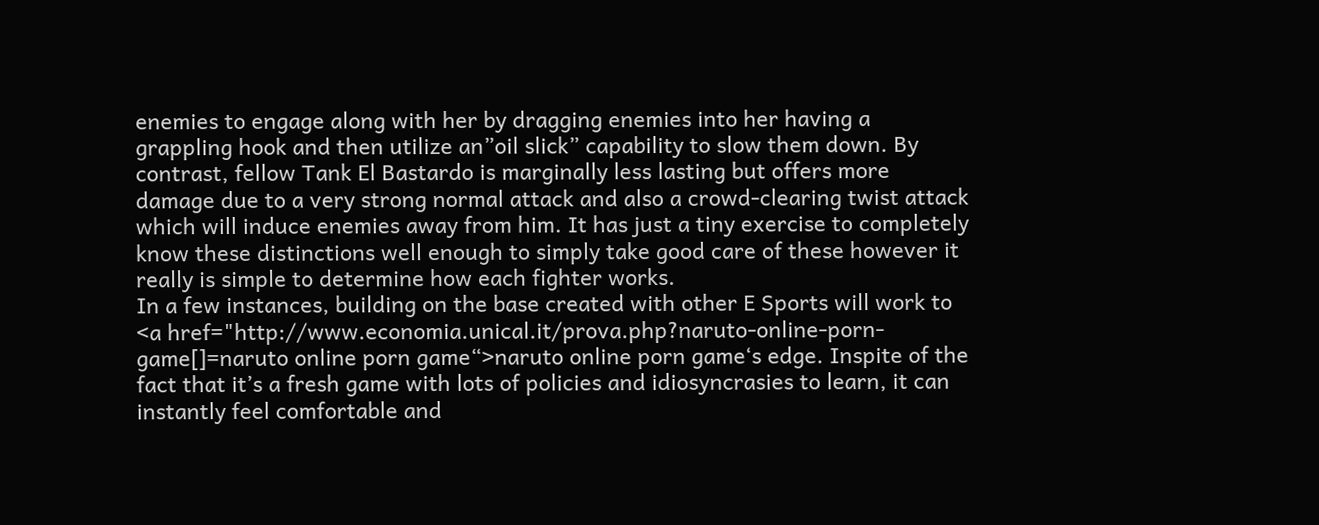enemies to engage along with her by dragging enemies into her having a grappling hook and then utilize an”oil slick” capability to slow them down. By contrast, fellow Tank El Bastardo is marginally less lasting but offers more damage due to a very strong normal attack and also a crowd-clearing twist attack which will induce enemies away from him. It has just a tiny exercise to completely know these distinctions well enough to simply take good care of these however it really is simple to determine how each fighter works.
In a few instances, building on the base created with other E Sports will work to <a href="http://www.economia.unical.it/prova.php?naruto-online-porn-game[]=naruto online porn game“>naruto online porn game‘s edge. Inspite of the fact that it’s a fresh game with lots of policies and idiosyncrasies to learn, it can instantly feel comfortable and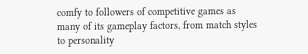comfy to followers of competitive games as many of its gameplay factors, from match styles to personality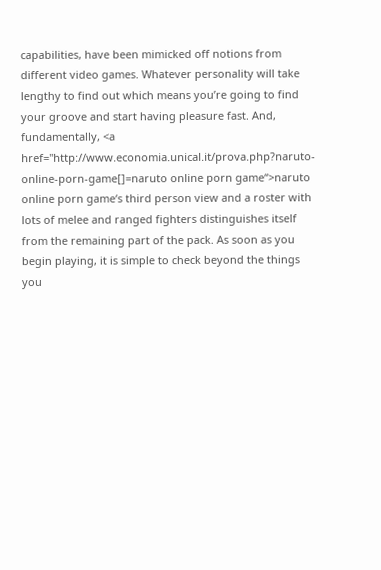capabilities, have been mimicked off notions from different video games. Whatever personality will take lengthy to find out which means you’re going to find your groove and start having pleasure fast. And, fundamentally, <a href="http://www.economia.unical.it/prova.php?naruto-online-porn-game[]=naruto online porn game“>naruto online porn game‘s third person view and a roster with lots of melee and ranged fighters distinguishes itself from the remaining part of the pack. As soon as you begin playing, it is simple to check beyond the things you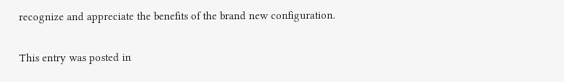recognize and appreciate the benefits of the brand new configuration.

This entry was posted in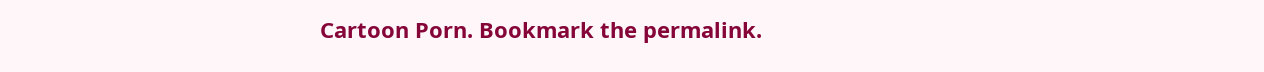Cartoon Porn. Bookmark the permalink.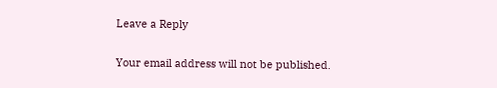Leave a Reply

Your email address will not be published.